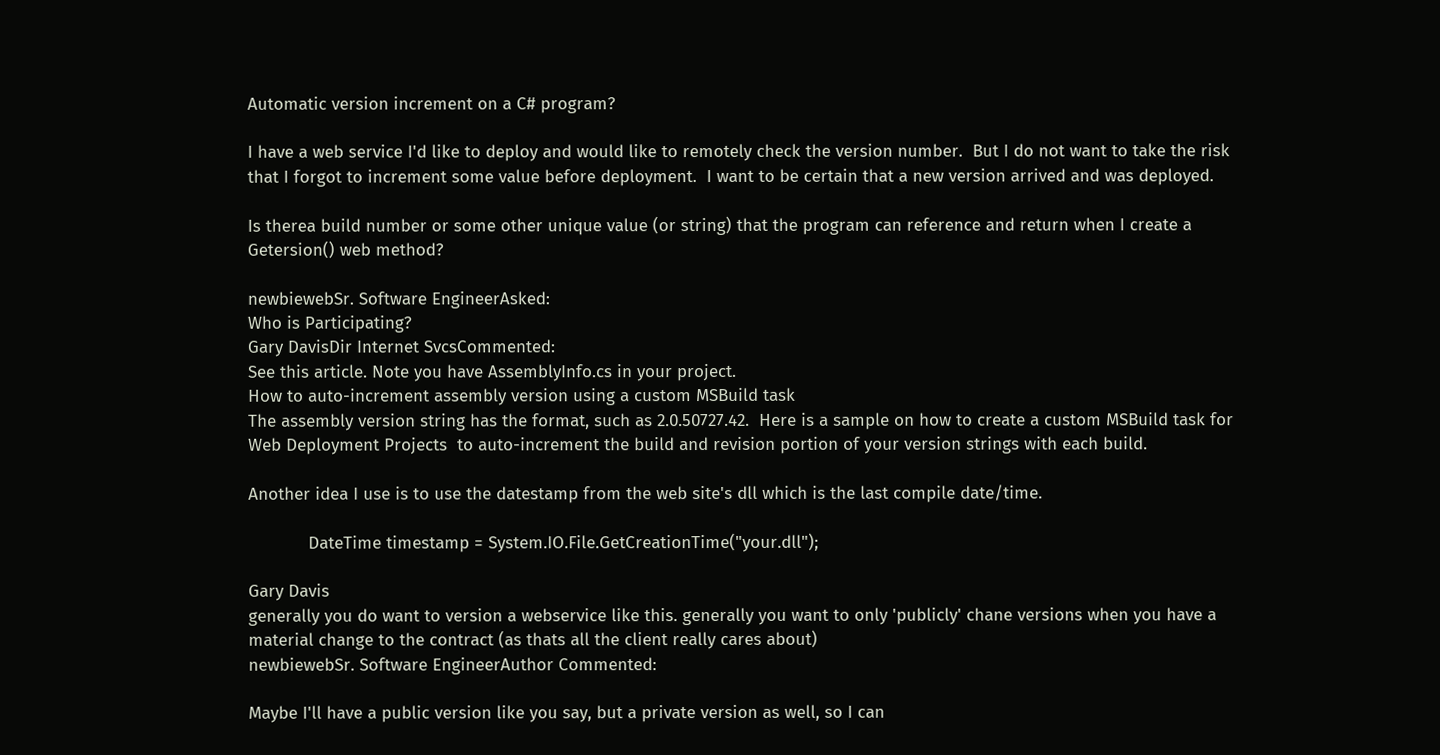Automatic version increment on a C# program?

I have a web service I'd like to deploy and would like to remotely check the version number.  But I do not want to take the risk that I forgot to increment some value before deployment.  I want to be certain that a new version arrived and was deployed.

Is therea build number or some other unique value (or string) that the program can reference and return when I create a Getersion() web method?

newbiewebSr. Software EngineerAsked:
Who is Participating?
Gary DavisDir Internet SvcsCommented:
See this article. Note you have AssemblyInfo.cs in your project.
How to auto-increment assembly version using a custom MSBuild task
The assembly version string has the format, such as 2.0.50727.42.  Here is a sample on how to create a custom MSBuild task for Web Deployment Projects  to auto-increment the build and revision portion of your version strings with each build.

Another idea I use is to use the datestamp from the web site's dll which is the last compile date/time.

            DateTime timestamp = System.IO.File.GetCreationTime("your.dll");

Gary Davis
generally you do want to version a webservice like this. generally you want to only 'publicly' chane versions when you have a material change to the contract (as thats all the client really cares about)
newbiewebSr. Software EngineerAuthor Commented:

Maybe I'll have a public version like you say, but a private version as well, so I can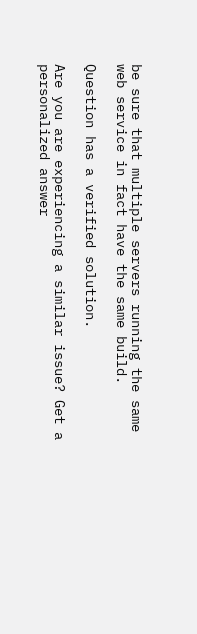be sure that multiple servers running the same web service in fact have the same build.

Question has a verified solution.

Are you are experiencing a similar issue? Get a personalized answer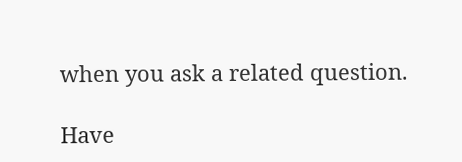when you ask a related question.

Have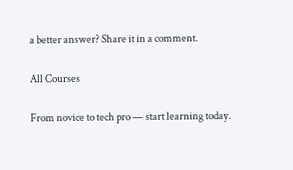a better answer? Share it in a comment.

All Courses

From novice to tech pro — start learning today.